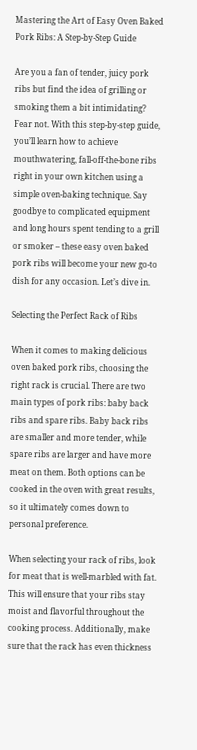Mastering the Art of Easy Oven Baked Pork Ribs: A Step-by-Step Guide

Are you a fan of tender, juicy pork ribs but find the idea of grilling or smoking them a bit intimidating? Fear not. With this step-by-step guide, you’ll learn how to achieve mouthwatering, fall-off-the-bone ribs right in your own kitchen using a simple oven-baking technique. Say goodbye to complicated equipment and long hours spent tending to a grill or smoker – these easy oven baked pork ribs will become your new go-to dish for any occasion. Let’s dive in.

Selecting the Perfect Rack of Ribs

When it comes to making delicious oven baked pork ribs, choosing the right rack is crucial. There are two main types of pork ribs: baby back ribs and spare ribs. Baby back ribs are smaller and more tender, while spare ribs are larger and have more meat on them. Both options can be cooked in the oven with great results, so it ultimately comes down to personal preference.

When selecting your rack of ribs, look for meat that is well-marbled with fat. This will ensure that your ribs stay moist and flavorful throughout the cooking process. Additionally, make sure that the rack has even thickness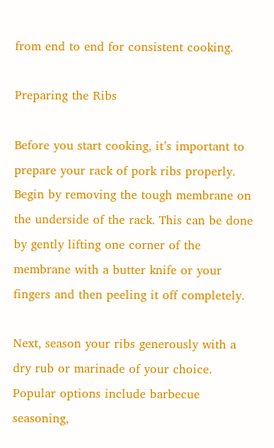from end to end for consistent cooking.

Preparing the Ribs

Before you start cooking, it’s important to prepare your rack of pork ribs properly. Begin by removing the tough membrane on the underside of the rack. This can be done by gently lifting one corner of the membrane with a butter knife or your fingers and then peeling it off completely.

Next, season your ribs generously with a dry rub or marinade of your choice. Popular options include barbecue seasoning,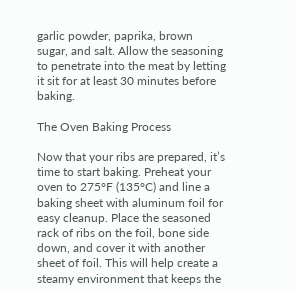garlic powder, paprika, brown sugar, and salt. Allow the seasoning to penetrate into the meat by letting it sit for at least 30 minutes before baking.

The Oven Baking Process

Now that your ribs are prepared, it’s time to start baking. Preheat your oven to 275°F (135°C) and line a baking sheet with aluminum foil for easy cleanup. Place the seasoned rack of ribs on the foil, bone side down, and cover it with another sheet of foil. This will help create a steamy environment that keeps the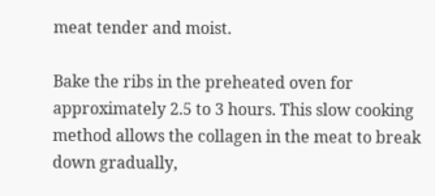meat tender and moist.

Bake the ribs in the preheated oven for approximately 2.5 to 3 hours. This slow cooking method allows the collagen in the meat to break down gradually,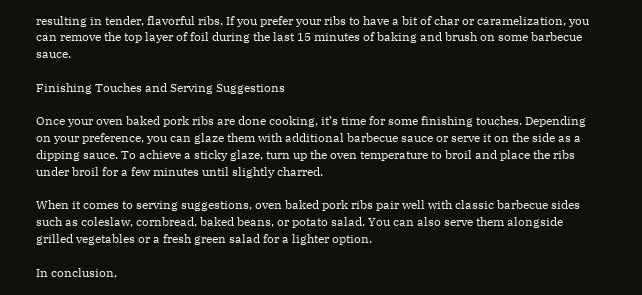resulting in tender, flavorful ribs. If you prefer your ribs to have a bit of char or caramelization, you can remove the top layer of foil during the last 15 minutes of baking and brush on some barbecue sauce.

Finishing Touches and Serving Suggestions

Once your oven baked pork ribs are done cooking, it’s time for some finishing touches. Depending on your preference, you can glaze them with additional barbecue sauce or serve it on the side as a dipping sauce. To achieve a sticky glaze, turn up the oven temperature to broil and place the ribs under broil for a few minutes until slightly charred.

When it comes to serving suggestions, oven baked pork ribs pair well with classic barbecue sides such as coleslaw, cornbread, baked beans, or potato salad. You can also serve them alongside grilled vegetables or a fresh green salad for a lighter option.

In conclusion,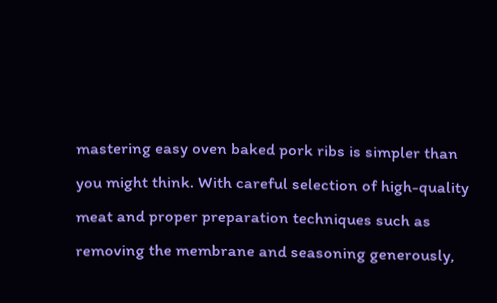mastering easy oven baked pork ribs is simpler than you might think. With careful selection of high-quality meat and proper preparation techniques such as removing the membrane and seasoning generously,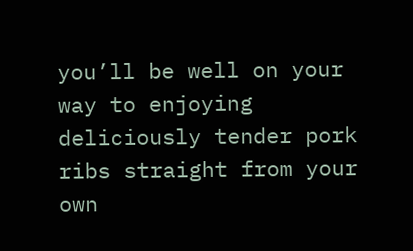you’ll be well on your way to enjoying deliciously tender pork ribs straight from your own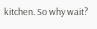kitchen. So why wait?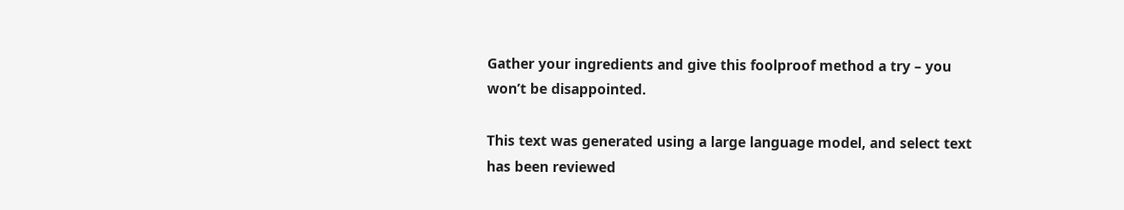Gather your ingredients and give this foolproof method a try – you won’t be disappointed.

This text was generated using a large language model, and select text has been reviewed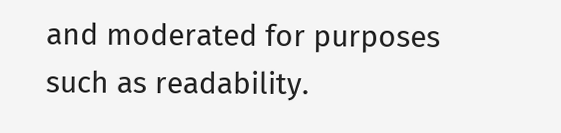and moderated for purposes such as readability.